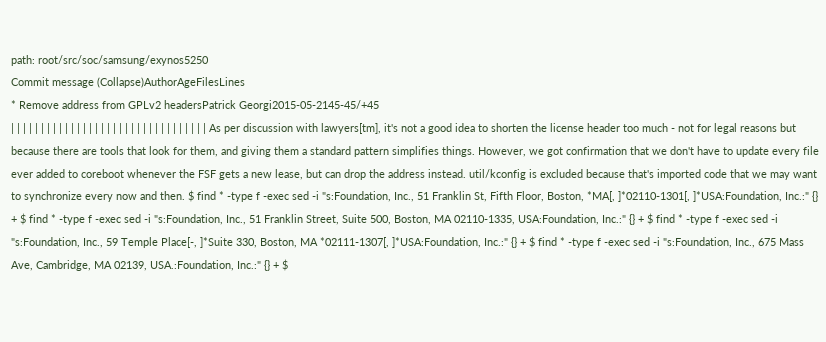path: root/src/soc/samsung/exynos5250
Commit message (Collapse)AuthorAgeFilesLines
* Remove address from GPLv2 headersPatrick Georgi2015-05-2145-45/+45
| | | | | | | | | | | | | | | | | | | | | | | | | | | | | | | | | As per discussion with lawyers[tm], it's not a good idea to shorten the license header too much - not for legal reasons but because there are tools that look for them, and giving them a standard pattern simplifies things. However, we got confirmation that we don't have to update every file ever added to coreboot whenever the FSF gets a new lease, but can drop the address instead. util/kconfig is excluded because that's imported code that we may want to synchronize every now and then. $ find * -type f -exec sed -i "s:Foundation, Inc., 51 Franklin St, Fifth Floor, Boston, *MA[, ]*02110-1301[, ]*USA:Foundation, Inc.:" {} + $ find * -type f -exec sed -i "s:Foundation, Inc., 51 Franklin Street, Suite 500, Boston, MA 02110-1335, USA:Foundation, Inc.:" {} + $ find * -type f -exec sed -i "s:Foundation, Inc., 59 Temple Place[-, ]*Suite 330, Boston, MA *02111-1307[, ]*USA:Foundation, Inc.:" {} + $ find * -type f -exec sed -i "s:Foundation, Inc., 675 Mass Ave, Cambridge, MA 02139, USA.:Foundation, Inc.:" {} + $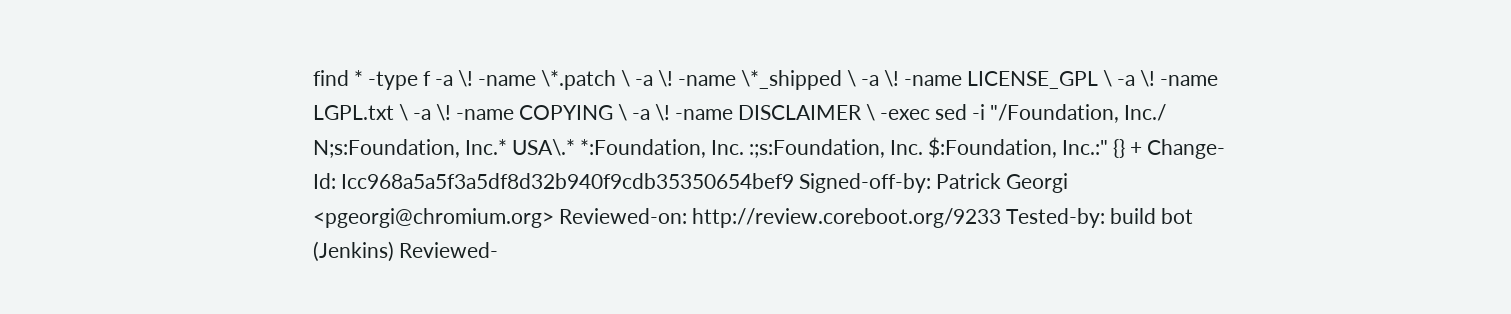find * -type f -a \! -name \*.patch \ -a \! -name \*_shipped \ -a \! -name LICENSE_GPL \ -a \! -name LGPL.txt \ -a \! -name COPYING \ -a \! -name DISCLAIMER \ -exec sed -i "/Foundation, Inc./ N;s:Foundation, Inc.* USA\.* *:Foundation, Inc. :;s:Foundation, Inc. $:Foundation, Inc.:" {} + Change-Id: Icc968a5a5f3a5df8d32b940f9cdb35350654bef9 Signed-off-by: Patrick Georgi <pgeorgi@chromium.org> Reviewed-on: http://review.coreboot.org/9233 Tested-by: build bot (Jenkins) Reviewed-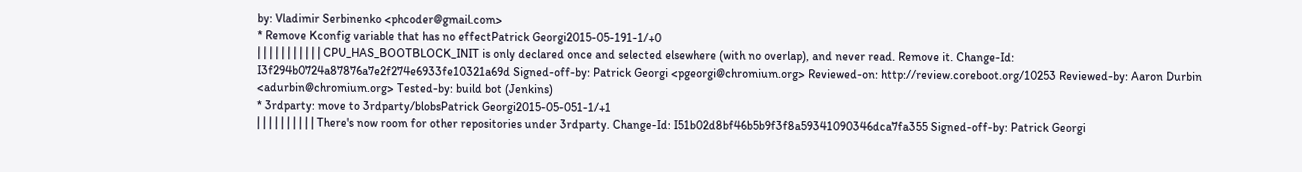by: Vladimir Serbinenko <phcoder@gmail.com>
* Remove Kconfig variable that has no effectPatrick Georgi2015-05-191-1/+0
| | | | | | | | | | | CPU_HAS_BOOTBLOCK_INIT is only declared once and selected elsewhere (with no overlap), and never read. Remove it. Change-Id: I3f294b0724a87876a7e2f274e6933fe10321a69d Signed-off-by: Patrick Georgi <pgeorgi@chromium.org> Reviewed-on: http://review.coreboot.org/10253 Reviewed-by: Aaron Durbin <adurbin@chromium.org> Tested-by: build bot (Jenkins)
* 3rdparty: move to 3rdparty/blobsPatrick Georgi2015-05-051-1/+1
| | | | | | | | | | There's now room for other repositories under 3rdparty. Change-Id: I51b02d8bf46b5b9f3f8a59341090346dca7fa355 Signed-off-by: Patrick Georgi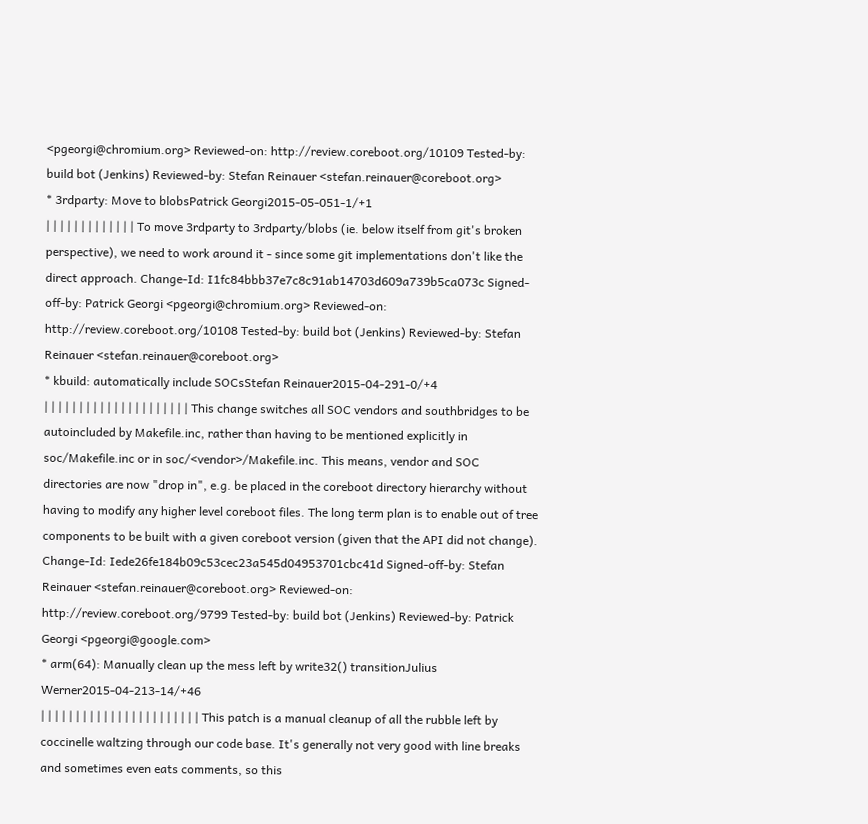<pgeorgi@chromium.org> Reviewed-on: http://review.coreboot.org/10109 Tested-by: build bot (Jenkins) Reviewed-by: Stefan Reinauer <stefan.reinauer@coreboot.org>
* 3rdparty: Move to blobsPatrick Georgi2015-05-051-1/+1
| | | | | | | | | | | | | To move 3rdparty to 3rdparty/blobs (ie. below itself from git's broken perspective), we need to work around it - since some git implementations don't like the direct approach. Change-Id: I1fc84bbb37e7c8c91ab14703d609a739b5ca073c Signed-off-by: Patrick Georgi <pgeorgi@chromium.org> Reviewed-on: http://review.coreboot.org/10108 Tested-by: build bot (Jenkins) Reviewed-by: Stefan Reinauer <stefan.reinauer@coreboot.org>
* kbuild: automatically include SOCsStefan Reinauer2015-04-291-0/+4
| | | | | | | | | | | | | | | | | | | | | This change switches all SOC vendors and southbridges to be autoincluded by Makefile.inc, rather than having to be mentioned explicitly in soc/Makefile.inc or in soc/<vendor>/Makefile.inc. This means, vendor and SOC directories are now "drop in", e.g. be placed in the coreboot directory hierarchy without having to modify any higher level coreboot files. The long term plan is to enable out of tree components to be built with a given coreboot version (given that the API did not change). Change-Id: Iede26fe184b09c53cec23a545d04953701cbc41d Signed-off-by: Stefan Reinauer <stefan.reinauer@coreboot.org> Reviewed-on: http://review.coreboot.org/9799 Tested-by: build bot (Jenkins) Reviewed-by: Patrick Georgi <pgeorgi@google.com>
* arm(64): Manually clean up the mess left by write32() transitionJulius Werner2015-04-213-14/+46
| | | | | | | | | | | | | | | | | | | | | | | This patch is a manual cleanup of all the rubble left by coccinelle waltzing through our code base. It's generally not very good with line breaks and sometimes even eats comments, so this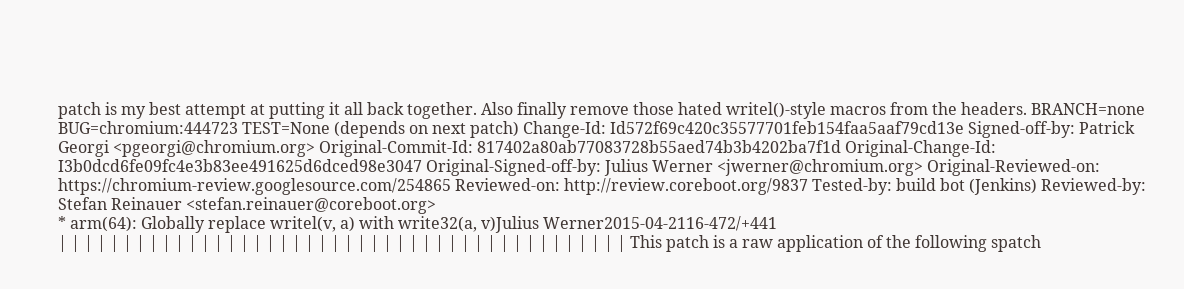patch is my best attempt at putting it all back together. Also finally remove those hated writel()-style macros from the headers. BRANCH=none BUG=chromium:444723 TEST=None (depends on next patch) Change-Id: Id572f69c420c35577701feb154faa5aaf79cd13e Signed-off-by: Patrick Georgi <pgeorgi@chromium.org> Original-Commit-Id: 817402a80ab77083728b55aed74b3b4202ba7f1d Original-Change-Id: I3b0dcd6fe09fc4e3b83ee491625d6dced98e3047 Original-Signed-off-by: Julius Werner <jwerner@chromium.org> Original-Reviewed-on: https://chromium-review.googlesource.com/254865 Reviewed-on: http://review.coreboot.org/9837 Tested-by: build bot (Jenkins) Reviewed-by: Stefan Reinauer <stefan.reinauer@coreboot.org>
* arm(64): Globally replace writel(v, a) with write32(a, v)Julius Werner2015-04-2116-472/+441
| | | | | | | | | | | | | | | | | | | | | | | | | | | | | | | | | | | | | | | | | | | | This patch is a raw application of the following spatch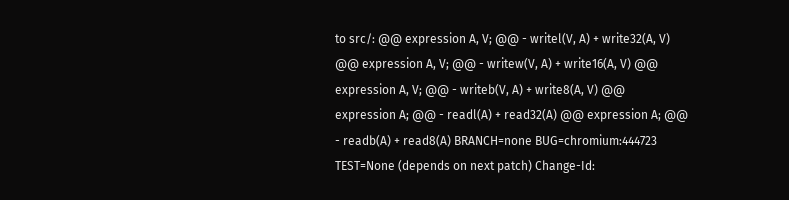to src/: @@ expression A, V; @@ - writel(V, A) + write32(A, V) @@ expression A, V; @@ - writew(V, A) + write16(A, V) @@ expression A, V; @@ - writeb(V, A) + write8(A, V) @@ expression A; @@ - readl(A) + read32(A) @@ expression A; @@ - readb(A) + read8(A) BRANCH=none BUG=chromium:444723 TEST=None (depends on next patch) Change-Id: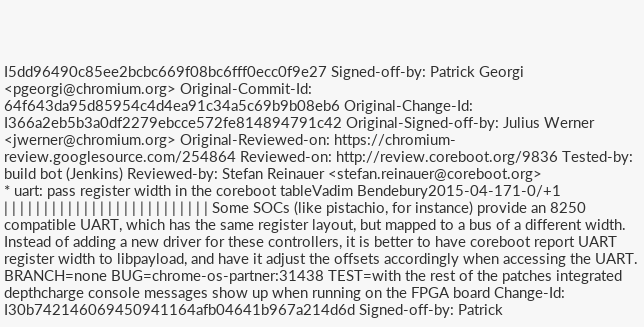I5dd96490c85ee2bcbc669f08bc6fff0ecc0f9e27 Signed-off-by: Patrick Georgi <pgeorgi@chromium.org> Original-Commit-Id: 64f643da95d85954c4d4ea91c34a5c69b9b08eb6 Original-Change-Id: I366a2eb5b3a0df2279ebcce572fe814894791c42 Original-Signed-off-by: Julius Werner <jwerner@chromium.org> Original-Reviewed-on: https://chromium-review.googlesource.com/254864 Reviewed-on: http://review.coreboot.org/9836 Tested-by: build bot (Jenkins) Reviewed-by: Stefan Reinauer <stefan.reinauer@coreboot.org>
* uart: pass register width in the coreboot tableVadim Bendebury2015-04-171-0/+1
| | | | | | | | | | | | | | | | | | | | | | | | | | Some SOCs (like pistachio, for instance) provide an 8250 compatible UART, which has the same register layout, but mapped to a bus of a different width. Instead of adding a new driver for these controllers, it is better to have coreboot report UART register width to libpayload, and have it adjust the offsets accordingly when accessing the UART. BRANCH=none BUG=chrome-os-partner:31438 TEST=with the rest of the patches integrated depthcharge console messages show up when running on the FPGA board Change-Id: I30b742146069450941164afb04641b967a214d6d Signed-off-by: Patrick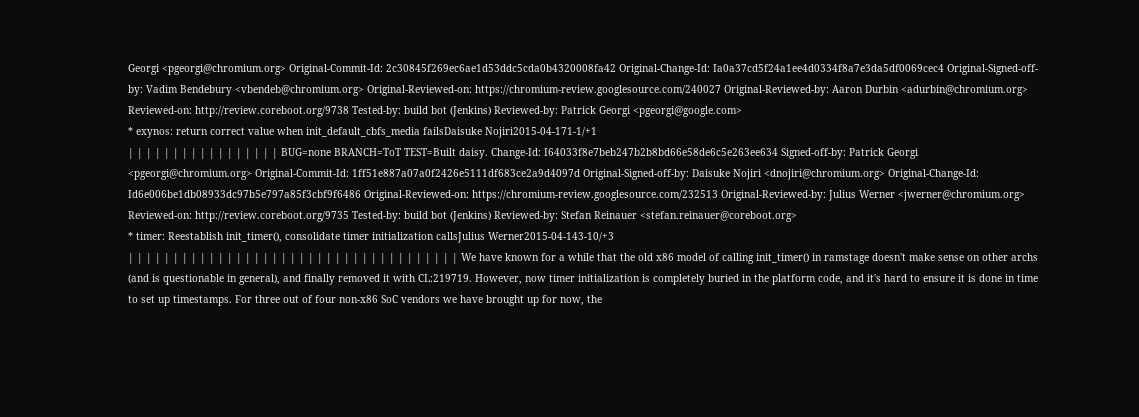Georgi <pgeorgi@chromium.org> Original-Commit-Id: 2c30845f269ec6ae1d53ddc5cda0b4320008fa42 Original-Change-Id: Ia0a37cd5f24a1ee4d0334f8a7e3da5df0069cec4 Original-Signed-off-by: Vadim Bendebury <vbendeb@chromium.org> Original-Reviewed-on: https://chromium-review.googlesource.com/240027 Original-Reviewed-by: Aaron Durbin <adurbin@chromium.org> Reviewed-on: http://review.coreboot.org/9738 Tested-by: build bot (Jenkins) Reviewed-by: Patrick Georgi <pgeorgi@google.com>
* exynos: return correct value when init_default_cbfs_media failsDaisuke Nojiri2015-04-171-1/+1
| | | | | | | | | | | | | | | | | BUG=none BRANCH=ToT TEST=Built daisy. Change-Id: I64033f8e7beb247b2b8bd66e58de6c5e263ee634 Signed-off-by: Patrick Georgi <pgeorgi@chromium.org> Original-Commit-Id: 1ff51e887a07a0f2426e5111df683ce2a9d4097d Original-Signed-off-by: Daisuke Nojiri <dnojiri@chromium.org> Original-Change-Id: Id6e006be1db08933dc97b5e797a85f3cbf9f6486 Original-Reviewed-on: https://chromium-review.googlesource.com/232513 Original-Reviewed-by: Julius Werner <jwerner@chromium.org> Reviewed-on: http://review.coreboot.org/9735 Tested-by: build bot (Jenkins) Reviewed-by: Stefan Reinauer <stefan.reinauer@coreboot.org>
* timer: Reestablish init_timer(), consolidate timer initialization callsJulius Werner2015-04-143-10/+3
| | | | | | | | | | | | | | | | | | | | | | | | | | | | | | | | | | | | | We have known for a while that the old x86 model of calling init_timer() in ramstage doesn't make sense on other archs (and is questionable in general), and finally removed it with CL:219719. However, now timer initialization is completely buried in the platform code, and it's hard to ensure it is done in time to set up timestamps. For three out of four non-x86 SoC vendors we have brought up for now, the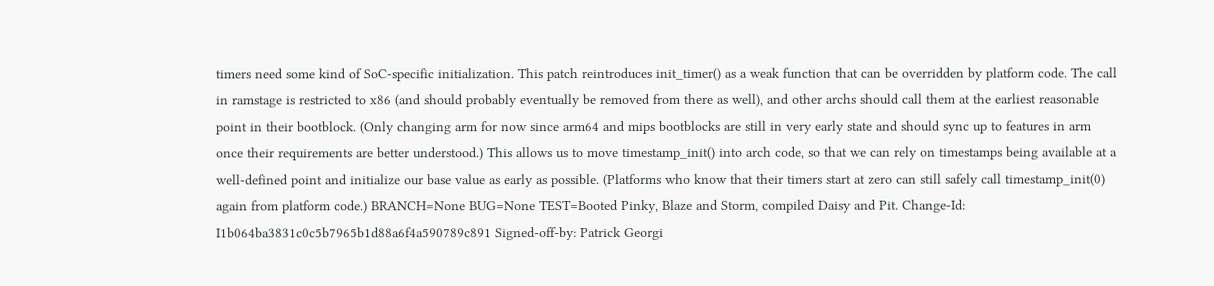timers need some kind of SoC-specific initialization. This patch reintroduces init_timer() as a weak function that can be overridden by platform code. The call in ramstage is restricted to x86 (and should probably eventually be removed from there as well), and other archs should call them at the earliest reasonable point in their bootblock. (Only changing arm for now since arm64 and mips bootblocks are still in very early state and should sync up to features in arm once their requirements are better understood.) This allows us to move timestamp_init() into arch code, so that we can rely on timestamps being available at a well-defined point and initialize our base value as early as possible. (Platforms who know that their timers start at zero can still safely call timestamp_init(0) again from platform code.) BRANCH=None BUG=None TEST=Booted Pinky, Blaze and Storm, compiled Daisy and Pit. Change-Id: I1b064ba3831c0c5b7965b1d88a6f4a590789c891 Signed-off-by: Patrick Georgi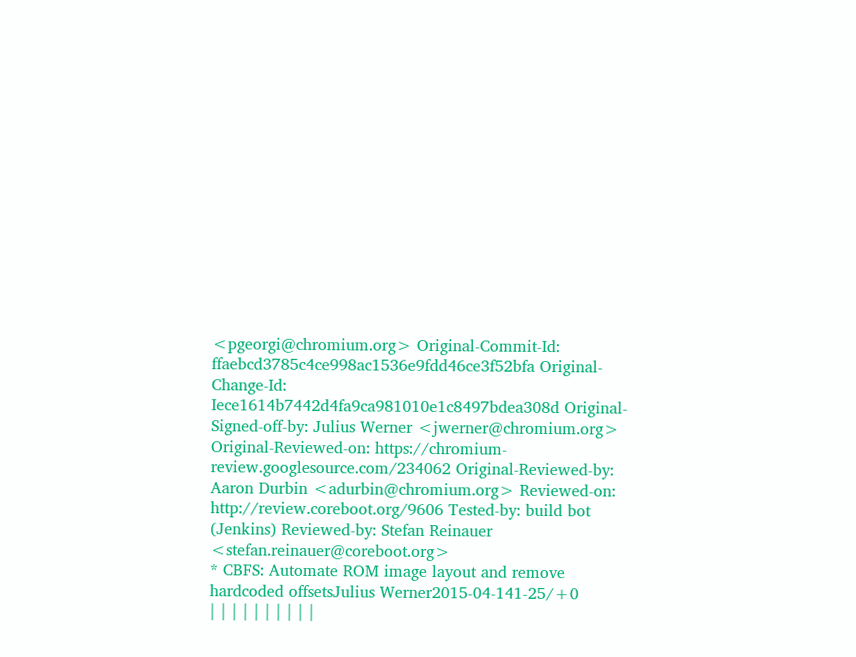<pgeorgi@chromium.org> Original-Commit-Id: ffaebcd3785c4ce998ac1536e9fdd46ce3f52bfa Original-Change-Id: Iece1614b7442d4fa9ca981010e1c8497bdea308d Original-Signed-off-by: Julius Werner <jwerner@chromium.org> Original-Reviewed-on: https://chromium-review.googlesource.com/234062 Original-Reviewed-by: Aaron Durbin <adurbin@chromium.org> Reviewed-on: http://review.coreboot.org/9606 Tested-by: build bot (Jenkins) Reviewed-by: Stefan Reinauer <stefan.reinauer@coreboot.org>
* CBFS: Automate ROM image layout and remove hardcoded offsetsJulius Werner2015-04-141-25/+0
| | | | | | | | | |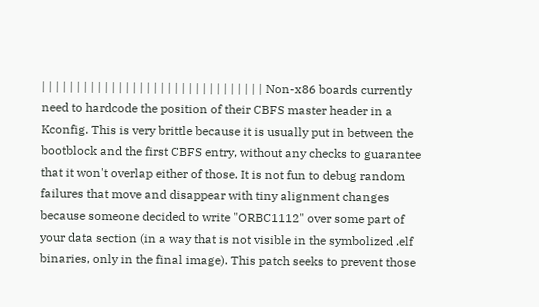| | | | | | | | | | | | | | | | | | | | | | | | | | | | | | | | Non-x86 boards currently need to hardcode the position of their CBFS master header in a Kconfig. This is very brittle because it is usually put in between the bootblock and the first CBFS entry, without any checks to guarantee that it won't overlap either of those. It is not fun to debug random failures that move and disappear with tiny alignment changes because someone decided to write "ORBC1112" over some part of your data section (in a way that is not visible in the symbolized .elf binaries, only in the final image). This patch seeks to prevent those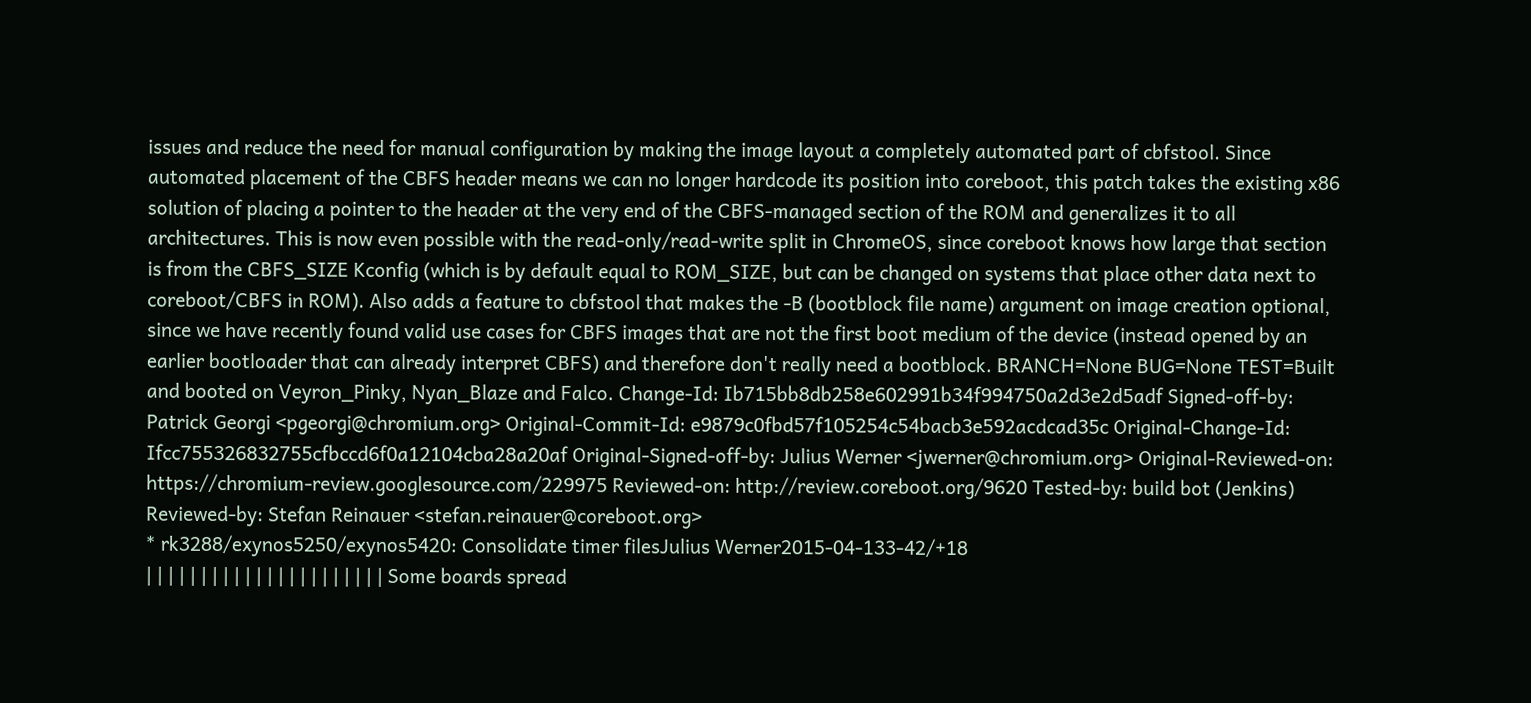issues and reduce the need for manual configuration by making the image layout a completely automated part of cbfstool. Since automated placement of the CBFS header means we can no longer hardcode its position into coreboot, this patch takes the existing x86 solution of placing a pointer to the header at the very end of the CBFS-managed section of the ROM and generalizes it to all architectures. This is now even possible with the read-only/read-write split in ChromeOS, since coreboot knows how large that section is from the CBFS_SIZE Kconfig (which is by default equal to ROM_SIZE, but can be changed on systems that place other data next to coreboot/CBFS in ROM). Also adds a feature to cbfstool that makes the -B (bootblock file name) argument on image creation optional, since we have recently found valid use cases for CBFS images that are not the first boot medium of the device (instead opened by an earlier bootloader that can already interpret CBFS) and therefore don't really need a bootblock. BRANCH=None BUG=None TEST=Built and booted on Veyron_Pinky, Nyan_Blaze and Falco. Change-Id: Ib715bb8db258e602991b34f994750a2d3e2d5adf Signed-off-by: Patrick Georgi <pgeorgi@chromium.org> Original-Commit-Id: e9879c0fbd57f105254c54bacb3e592acdcad35c Original-Change-Id: Ifcc755326832755cfbccd6f0a12104cba28a20af Original-Signed-off-by: Julius Werner <jwerner@chromium.org> Original-Reviewed-on: https://chromium-review.googlesource.com/229975 Reviewed-on: http://review.coreboot.org/9620 Tested-by: build bot (Jenkins) Reviewed-by: Stefan Reinauer <stefan.reinauer@coreboot.org>
* rk3288/exynos5250/exynos5420: Consolidate timer filesJulius Werner2015-04-133-42/+18
| | | | | | | | | | | | | | | | | | | | | | Some boards spread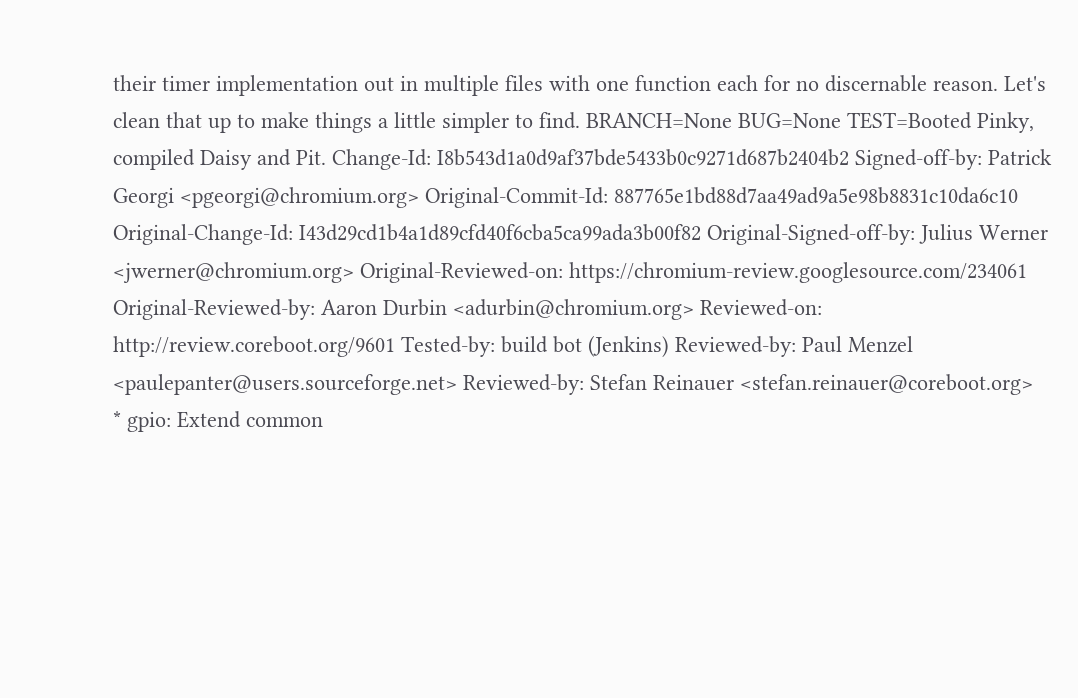their timer implementation out in multiple files with one function each for no discernable reason. Let's clean that up to make things a little simpler to find. BRANCH=None BUG=None TEST=Booted Pinky, compiled Daisy and Pit. Change-Id: I8b543d1a0d9af37bde5433b0c9271d687b2404b2 Signed-off-by: Patrick Georgi <pgeorgi@chromium.org> Original-Commit-Id: 887765e1bd88d7aa49ad9a5e98b8831c10da6c10 Original-Change-Id: I43d29cd1b4a1d89cfd40f6cba5ca99ada3b00f82 Original-Signed-off-by: Julius Werner <jwerner@chromium.org> Original-Reviewed-on: https://chromium-review.googlesource.com/234061 Original-Reviewed-by: Aaron Durbin <adurbin@chromium.org> Reviewed-on: http://review.coreboot.org/9601 Tested-by: build bot (Jenkins) Reviewed-by: Paul Menzel <paulepanter@users.sourceforge.net> Reviewed-by: Stefan Reinauer <stefan.reinauer@coreboot.org>
* gpio: Extend common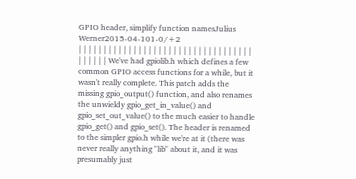GPIO header, simplify function namesJulius Werner2015-04-101-0/+2
| | | | | | | | | | | | | | | | | | | | | | | | | | | | | | | | | | | | | | | | | We've had gpiolib.h which defines a few common GPIO access functions for a while, but it wasn't really complete. This patch adds the missing gpio_output() function, and also renames the unwieldy gpio_get_in_value() and gpio_set_out_value() to the much easier to handle gpio_get() and gpio_set(). The header is renamed to the simpler gpio.h while we're at it (there was never really anything "lib" about it, and it was presumably just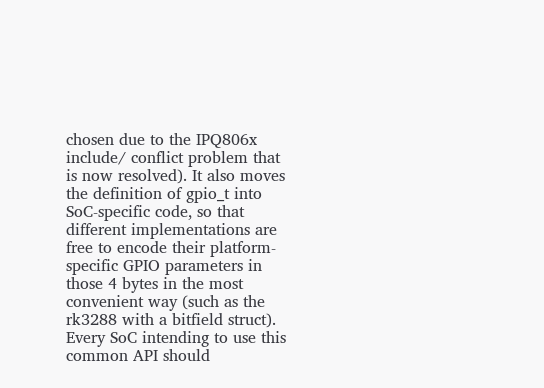chosen due to the IPQ806x include/ conflict problem that is now resolved). It also moves the definition of gpio_t into SoC-specific code, so that different implementations are free to encode their platform-specific GPIO parameters in those 4 bytes in the most convenient way (such as the rk3288 with a bitfield struct). Every SoC intending to use this common API should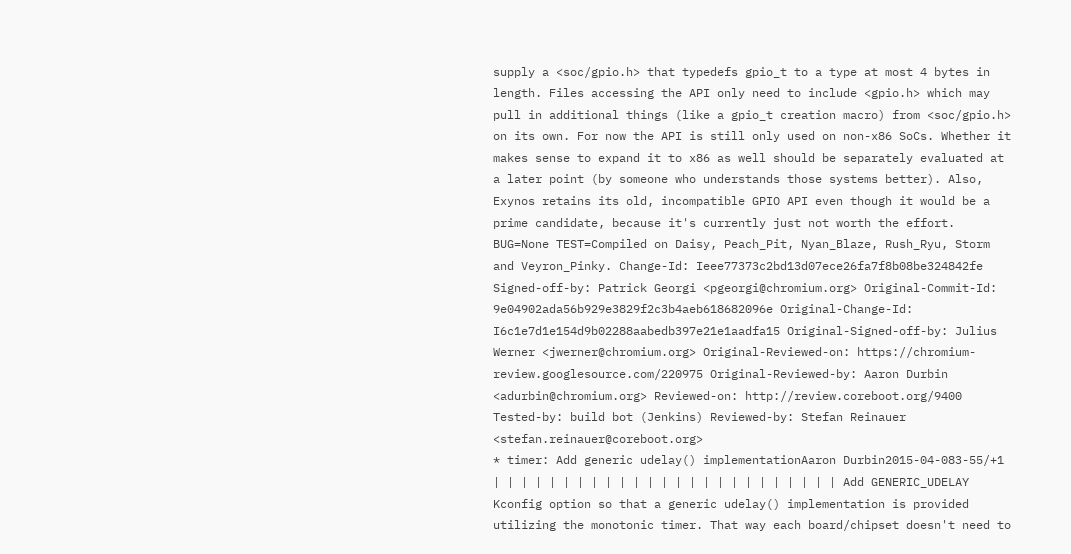supply a <soc/gpio.h> that typedefs gpio_t to a type at most 4 bytes in length. Files accessing the API only need to include <gpio.h> which may pull in additional things (like a gpio_t creation macro) from <soc/gpio.h> on its own. For now the API is still only used on non-x86 SoCs. Whether it makes sense to expand it to x86 as well should be separately evaluated at a later point (by someone who understands those systems better). Also, Exynos retains its old, incompatible GPIO API even though it would be a prime candidate, because it's currently just not worth the effort. BUG=None TEST=Compiled on Daisy, Peach_Pit, Nyan_Blaze, Rush_Ryu, Storm and Veyron_Pinky. Change-Id: Ieee77373c2bd13d07ece26fa7f8b08be324842fe Signed-off-by: Patrick Georgi <pgeorgi@chromium.org> Original-Commit-Id: 9e04902ada56b929e3829f2c3b4aeb618682096e Original-Change-Id: I6c1e7d1e154d9b02288aabedb397e21e1aadfa15 Original-Signed-off-by: Julius Werner <jwerner@chromium.org> Original-Reviewed-on: https://chromium-review.googlesource.com/220975 Original-Reviewed-by: Aaron Durbin <adurbin@chromium.org> Reviewed-on: http://review.coreboot.org/9400 Tested-by: build bot (Jenkins) Reviewed-by: Stefan Reinauer <stefan.reinauer@coreboot.org>
* timer: Add generic udelay() implementationAaron Durbin2015-04-083-55/+1
| | | | | | | | | | | | | | | | | | | | | | | | | Add GENERIC_UDELAY Kconfig option so that a generic udelay() implementation is provided utilizing the monotonic timer. That way each board/chipset doesn't need to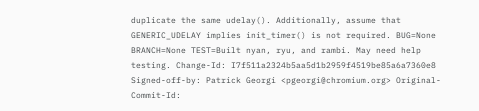duplicate the same udelay(). Additionally, assume that GENERIC_UDELAY implies init_timer() is not required. BUG=None BRANCH=None TEST=Built nyan, ryu, and rambi. May need help testing. Change-Id: I7f511a2324b5aa5d1b2959f4519be85a6a7360e8 Signed-off-by: Patrick Georgi <pgeorgi@chromium.org> Original-Commit-Id: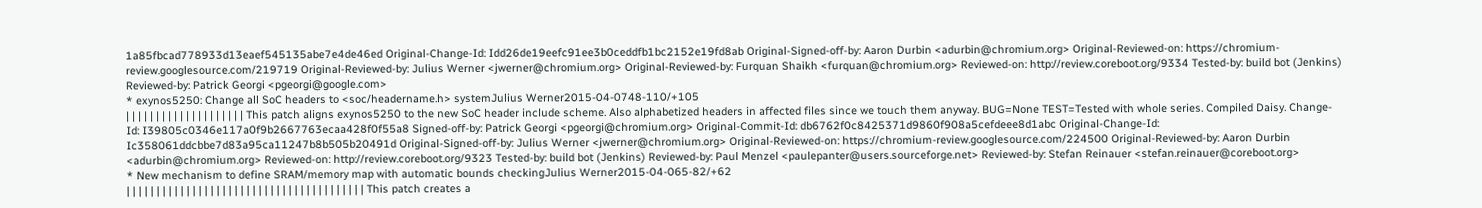1a85fbcad778933d13eaef545135abe7e4de46ed Original-Change-Id: Idd26de19eefc91ee3b0ceddfb1bc2152e19fd8ab Original-Signed-off-by: Aaron Durbin <adurbin@chromium.org> Original-Reviewed-on: https://chromium-review.googlesource.com/219719 Original-Reviewed-by: Julius Werner <jwerner@chromium.org> Original-Reviewed-by: Furquan Shaikh <furquan@chromium.org> Reviewed-on: http://review.coreboot.org/9334 Tested-by: build bot (Jenkins) Reviewed-by: Patrick Georgi <pgeorgi@google.com>
* exynos5250: Change all SoC headers to <soc/headername.h> systemJulius Werner2015-04-0748-110/+105
| | | | | | | | | | | | | | | | | | | | This patch aligns exynos5250 to the new SoC header include scheme. Also alphabetized headers in affected files since we touch them anyway. BUG=None TEST=Tested with whole series. Compiled Daisy. Change-Id: I39805c0346e117a0f9b2667763ecaa428f0f55a8 Signed-off-by: Patrick Georgi <pgeorgi@chromium.org> Original-Commit-Id: db6762f0c8425371d9860f908a5cefdeee8d1abc Original-Change-Id: Ic358061ddcbbe7d83a95ca11247b8b505b20491d Original-Signed-off-by: Julius Werner <jwerner@chromium.org> Original-Reviewed-on: https://chromium-review.googlesource.com/224500 Original-Reviewed-by: Aaron Durbin <adurbin@chromium.org> Reviewed-on: http://review.coreboot.org/9323 Tested-by: build bot (Jenkins) Reviewed-by: Paul Menzel <paulepanter@users.sourceforge.net> Reviewed-by: Stefan Reinauer <stefan.reinauer@coreboot.org>
* New mechanism to define SRAM/memory map with automatic bounds checkingJulius Werner2015-04-065-82/+62
| | | | | | | | | | | | | | | | | | | | | | | | | | | | | | | | | | | | | | | | This patch creates a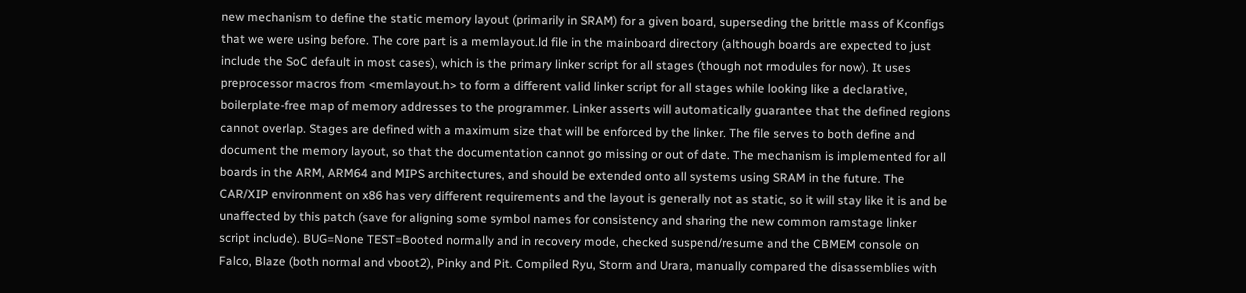new mechanism to define the static memory layout (primarily in SRAM) for a given board, superseding the brittle mass of Kconfigs that we were using before. The core part is a memlayout.ld file in the mainboard directory (although boards are expected to just include the SoC default in most cases), which is the primary linker script for all stages (though not rmodules for now). It uses preprocessor macros from <memlayout.h> to form a different valid linker script for all stages while looking like a declarative, boilerplate-free map of memory addresses to the programmer. Linker asserts will automatically guarantee that the defined regions cannot overlap. Stages are defined with a maximum size that will be enforced by the linker. The file serves to both define and document the memory layout, so that the documentation cannot go missing or out of date. The mechanism is implemented for all boards in the ARM, ARM64 and MIPS architectures, and should be extended onto all systems using SRAM in the future. The CAR/XIP environment on x86 has very different requirements and the layout is generally not as static, so it will stay like it is and be unaffected by this patch (save for aligning some symbol names for consistency and sharing the new common ramstage linker script include). BUG=None TEST=Booted normally and in recovery mode, checked suspend/resume and the CBMEM console on Falco, Blaze (both normal and vboot2), Pinky and Pit. Compiled Ryu, Storm and Urara, manually compared the disassemblies with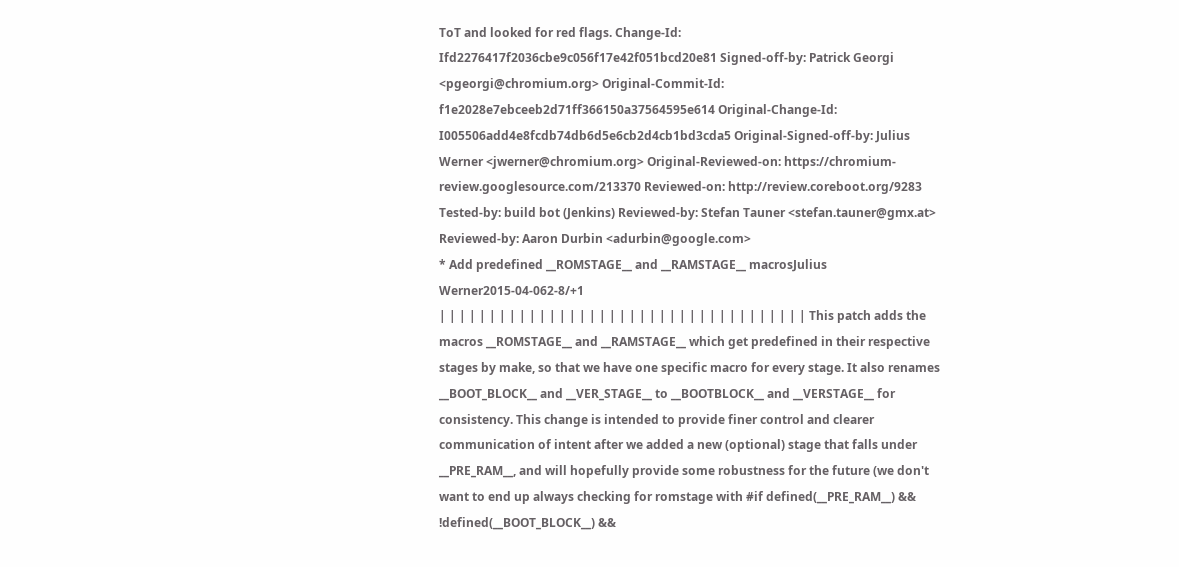ToT and looked for red flags. Change-Id: Ifd2276417f2036cbe9c056f17e42f051bcd20e81 Signed-off-by: Patrick Georgi <pgeorgi@chromium.org> Original-Commit-Id: f1e2028e7ebceeb2d71ff366150a37564595e614 Original-Change-Id: I005506add4e8fcdb74db6d5e6cb2d4cb1bd3cda5 Original-Signed-off-by: Julius Werner <jwerner@chromium.org> Original-Reviewed-on: https://chromium-review.googlesource.com/213370 Reviewed-on: http://review.coreboot.org/9283 Tested-by: build bot (Jenkins) Reviewed-by: Stefan Tauner <stefan.tauner@gmx.at> Reviewed-by: Aaron Durbin <adurbin@google.com>
* Add predefined __ROMSTAGE__ and __RAMSTAGE__ macrosJulius Werner2015-04-062-8/+1
| | | | | | | | | | | | | | | | | | | | | | | | | | | | | | | | | | | | | This patch adds the macros __ROMSTAGE__ and __RAMSTAGE__ which get predefined in their respective stages by make, so that we have one specific macro for every stage. It also renames __BOOT_BLOCK__ and __VER_STAGE__ to __BOOTBLOCK__ and __VERSTAGE__ for consistency. This change is intended to provide finer control and clearer communication of intent after we added a new (optional) stage that falls under __PRE_RAM__, and will hopefully provide some robustness for the future (we don't want to end up always checking for romstage with #if defined(__PRE_RAM__) && !defined(__BOOT_BLOCK__) &&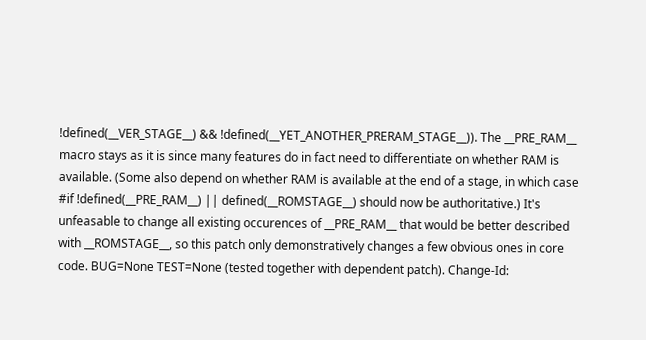!defined(__VER_STAGE__) && !defined(__YET_ANOTHER_PRERAM_STAGE__)). The __PRE_RAM__ macro stays as it is since many features do in fact need to differentiate on whether RAM is available. (Some also depend on whether RAM is available at the end of a stage, in which case #if !defined(__PRE_RAM__) || defined(__ROMSTAGE__) should now be authoritative.) It's unfeasable to change all existing occurences of __PRE_RAM__ that would be better described with __ROMSTAGE__, so this patch only demonstratively changes a few obvious ones in core code. BUG=None TEST=None (tested together with dependent patch). Change-Id: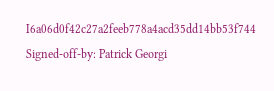I6a06d0f42c27a2feeb778a4acd35dd14bb53f744 Signed-off-by: Patrick Georgi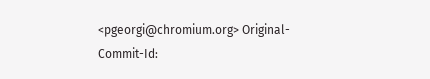<pgeorgi@chromium.org> Original-Commit-Id: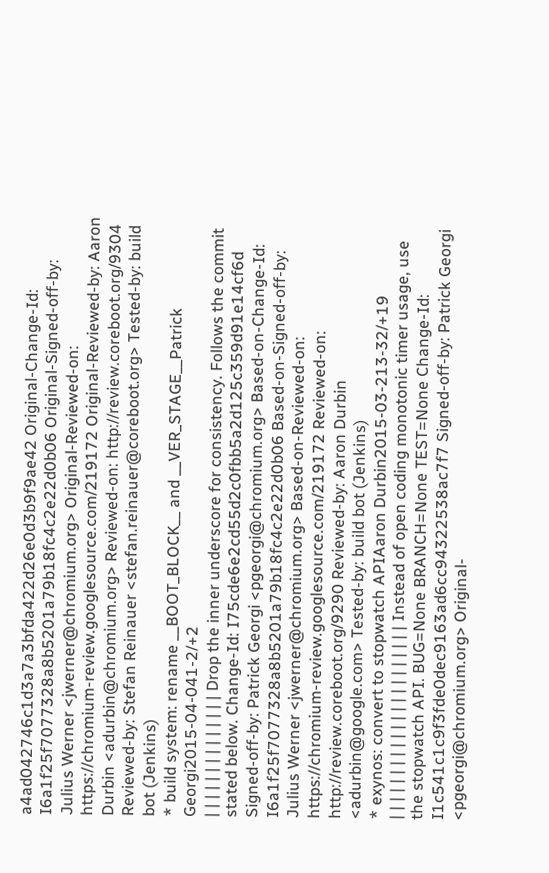a4ad042746c1d3a7a3bfda422d26e0d3b9f9ae42 Original-Change-Id: I6a1f25f7077328a8b5201a79b18fc4c2e22d0b06 Original-Signed-off-by: Julius Werner <jwerner@chromium.org> Original-Reviewed-on: https://chromium-review.googlesource.com/219172 Original-Reviewed-by: Aaron Durbin <adurbin@chromium.org> Reviewed-on: http://review.coreboot.org/9304 Reviewed-by: Stefan Reinauer <stefan.reinauer@coreboot.org> Tested-by: build bot (Jenkins)
* build system: rename __BOOT_BLOCK__ and __VER_STAGE__Patrick Georgi2015-04-041-2/+2
| | | | | | | | | | | | | | Drop the inner underscore for consistency. Follows the commit stated below. Change-Id: I75cde6e2cd55d2c0fbb5a2d125c359d91e14cf6d Signed-off-by: Patrick Georgi <pgeorgi@chromium.org> Based-on-Change-Id: I6a1f25f7077328a8b5201a79b18fc4c2e22d0b06 Based-on-Signed-off-by: Julius Werner <jwerner@chromium.org> Based-on-Reviewed-on: https://chromium-review.googlesource.com/219172 Reviewed-on: http://review.coreboot.org/9290 Reviewed-by: Aaron Durbin <adurbin@google.com> Tested-by: build bot (Jenkins)
* exynos: convert to stopwatch APIAaron Durbin2015-03-213-32/+19
| | | | | | | | | | | | | | | | | | | | | | Instead of open coding monotonic timer usage, use the stopwatch API. BUG=None BRANCH=None TEST=None Change-Id: I1c541c1c9f3fde0dec9163ad6cc94322538ac7f7 Signed-off-by: Patrick Georgi <pgeorgi@chromium.org> Original-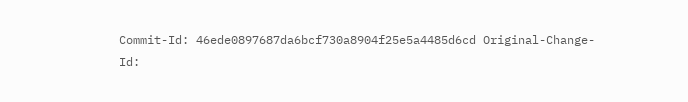Commit-Id: 46ede0897687da6bcf730a8904f25e5a4485d6cd Original-Change-Id: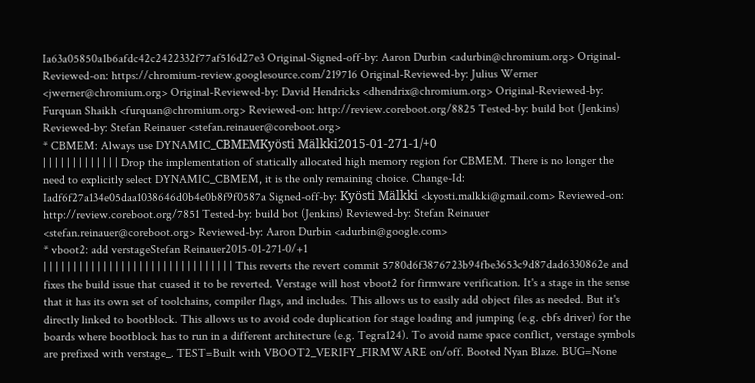Ia63a05850a1b6afdc42c2422332f77af516d27e3 Original-Signed-off-by: Aaron Durbin <adurbin@chromium.org> Original-Reviewed-on: https://chromium-review.googlesource.com/219716 Original-Reviewed-by: Julius Werner <jwerner@chromium.org> Original-Reviewed-by: David Hendricks <dhendrix@chromium.org> Original-Reviewed-by: Furquan Shaikh <furquan@chromium.org> Reviewed-on: http://review.coreboot.org/8825 Tested-by: build bot (Jenkins) Reviewed-by: Stefan Reinauer <stefan.reinauer@coreboot.org>
* CBMEM: Always use DYNAMIC_CBMEMKyösti Mälkki2015-01-271-1/+0
| | | | | | | | | | | | | Drop the implementation of statically allocated high memory region for CBMEM. There is no longer the need to explicitly select DYNAMIC_CBMEM, it is the only remaining choice. Change-Id: Iadf6f27a134e05daa1038646d0b4e0b8f9f0587a Signed-off-by: Kyösti Mälkki <kyosti.malkki@gmail.com> Reviewed-on: http://review.coreboot.org/7851 Tested-by: build bot (Jenkins) Reviewed-by: Stefan Reinauer <stefan.reinauer@coreboot.org> Reviewed-by: Aaron Durbin <adurbin@google.com>
* vboot2: add verstageStefan Reinauer2015-01-271-0/+1
| | | | | | | | | | | | | | | | | | | | | | | | | | | | | | | | This reverts the revert commit 5780d6f3876723b94fbe3653c9d87dad6330862e and fixes the build issue that cuased it to be reverted. Verstage will host vboot2 for firmware verification. It's a stage in the sense that it has its own set of toolchains, compiler flags, and includes. This allows us to easily add object files as needed. But it's directly linked to bootblock. This allows us to avoid code duplication for stage loading and jumping (e.g. cbfs driver) for the boards where bootblock has to run in a different architecture (e.g. Tegra124). To avoid name space conflict, verstage symbols are prefixed with verstage_. TEST=Built with VBOOT2_VERIFY_FIRMWARE on/off. Booted Nyan Blaze. BUG=None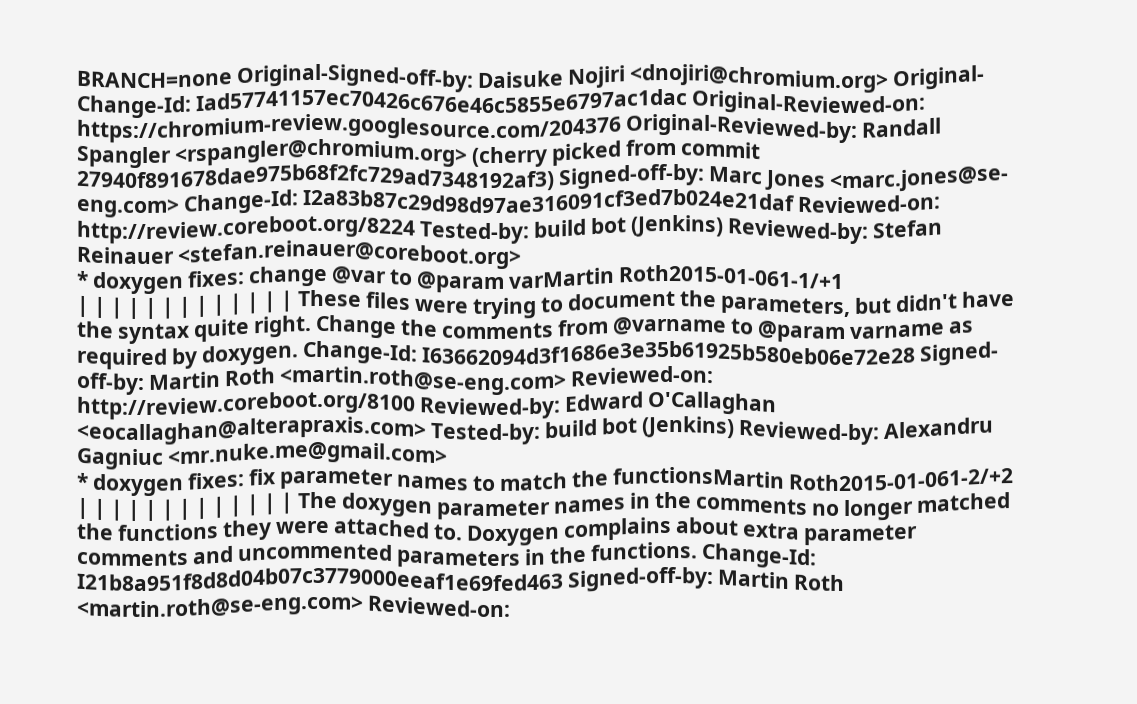BRANCH=none Original-Signed-off-by: Daisuke Nojiri <dnojiri@chromium.org> Original-Change-Id: Iad57741157ec70426c676e46c5855e6797ac1dac Original-Reviewed-on: https://chromium-review.googlesource.com/204376 Original-Reviewed-by: Randall Spangler <rspangler@chromium.org> (cherry picked from commit 27940f891678dae975b68f2fc729ad7348192af3) Signed-off-by: Marc Jones <marc.jones@se-eng.com> Change-Id: I2a83b87c29d98d97ae316091cf3ed7b024e21daf Reviewed-on: http://review.coreboot.org/8224 Tested-by: build bot (Jenkins) Reviewed-by: Stefan Reinauer <stefan.reinauer@coreboot.org>
* doxygen fixes: change @var to @param varMartin Roth2015-01-061-1/+1
| | | | | | | | | | | | | These files were trying to document the parameters, but didn't have the syntax quite right. Change the comments from @varname to @param varname as required by doxygen. Change-Id: I63662094d3f1686e3e35b61925b580eb06e72e28 Signed-off-by: Martin Roth <martin.roth@se-eng.com> Reviewed-on: http://review.coreboot.org/8100 Reviewed-by: Edward O'Callaghan <eocallaghan@alterapraxis.com> Tested-by: build bot (Jenkins) Reviewed-by: Alexandru Gagniuc <mr.nuke.me@gmail.com>
* doxygen fixes: fix parameter names to match the functionsMartin Roth2015-01-061-2/+2
| | | | | | | | | | | | | The doxygen parameter names in the comments no longer matched the functions they were attached to. Doxygen complains about extra parameter comments and uncommented parameters in the functions. Change-Id: I21b8a951f8d8d04b07c3779000eeaf1e69fed463 Signed-off-by: Martin Roth <martin.roth@se-eng.com> Reviewed-on: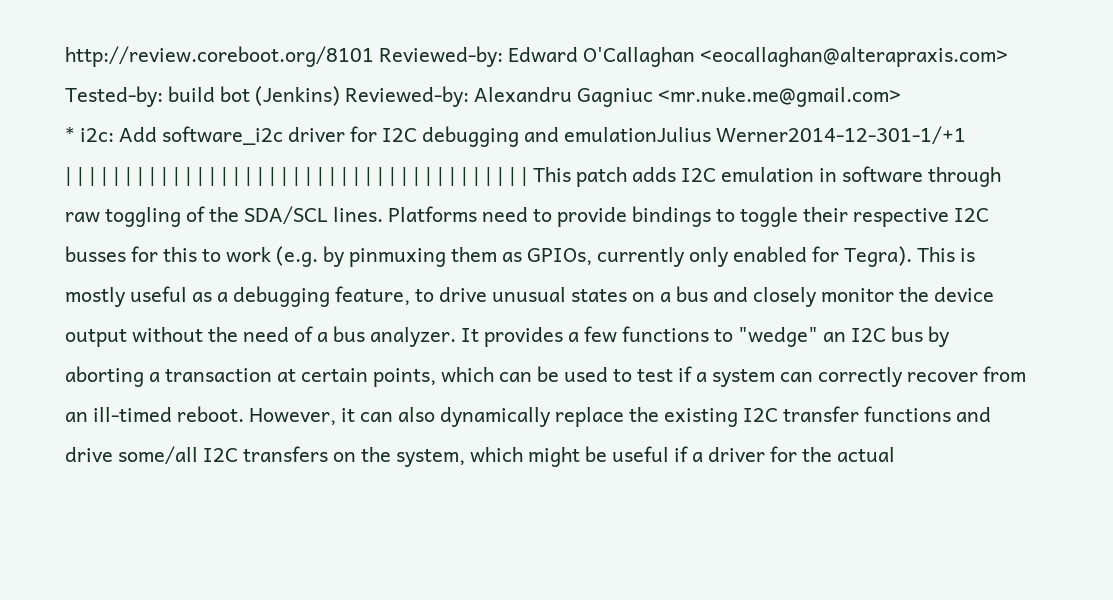http://review.coreboot.org/8101 Reviewed-by: Edward O'Callaghan <eocallaghan@alterapraxis.com> Tested-by: build bot (Jenkins) Reviewed-by: Alexandru Gagniuc <mr.nuke.me@gmail.com>
* i2c: Add software_i2c driver for I2C debugging and emulationJulius Werner2014-12-301-1/+1
| | | | | | | | | | | | | | | | | | | | | | | | | | | | | | | | | | | | | | | This patch adds I2C emulation in software through raw toggling of the SDA/SCL lines. Platforms need to provide bindings to toggle their respective I2C busses for this to work (e.g. by pinmuxing them as GPIOs, currently only enabled for Tegra). This is mostly useful as a debugging feature, to drive unusual states on a bus and closely monitor the device output without the need of a bus analyzer. It provides a few functions to "wedge" an I2C bus by aborting a transaction at certain points, which can be used to test if a system can correctly recover from an ill-timed reboot. However, it can also dynamically replace the existing I2C transfer functions and drive some/all I2C transfers on the system, which might be useful if a driver for the actual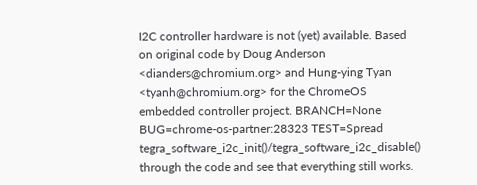I2C controller hardware is not (yet) available. Based on original code by Doug Anderson <dianders@chromium.org> and Hung-ying Tyan <tyanh@chromium.org> for the ChromeOS embedded controller project. BRANCH=None BUG=chrome-os-partner:28323 TEST=Spread tegra_software_i2c_init()/tegra_software_i2c_disable() through the code and see that everything still works.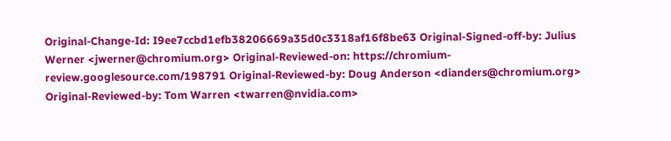Original-Change-Id: I9ee7ccbd1efb38206669a35d0c3318af16f8be63 Original-Signed-off-by: Julius Werner <jwerner@chromium.org> Original-Reviewed-on: https://chromium-review.googlesource.com/198791 Original-Reviewed-by: Doug Anderson <dianders@chromium.org> Original-Reviewed-by: Tom Warren <twarren@nvidia.com>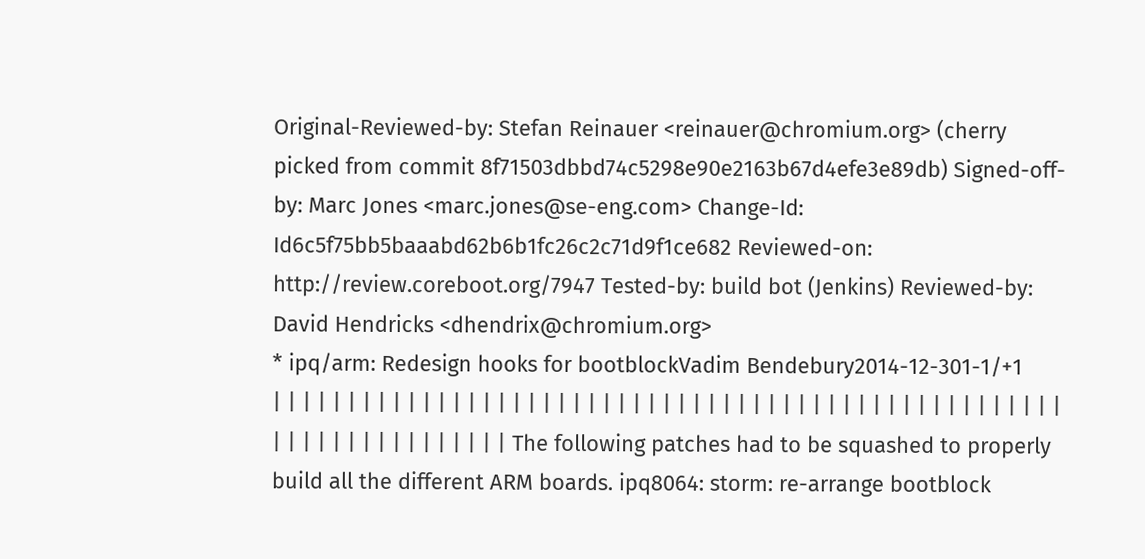Original-Reviewed-by: Stefan Reinauer <reinauer@chromium.org> (cherry picked from commit 8f71503dbbd74c5298e90e2163b67d4efe3e89db) Signed-off-by: Marc Jones <marc.jones@se-eng.com> Change-Id: Id6c5f75bb5baaabd62b6b1fc26c2c71d9f1ce682 Reviewed-on: http://review.coreboot.org/7947 Tested-by: build bot (Jenkins) Reviewed-by: David Hendricks <dhendrix@chromium.org>
* ipq/arm: Redesign hooks for bootblockVadim Bendebury2014-12-301-1/+1
| | | | | | | | | | | | | | | | | | | | | | | | | | | | | | | | | | | | | | | | | | | | | | | | | | | | | | | | | | | | | | | | | | | | | The following patches had to be squashed to properly build all the different ARM boards. ipq8064: storm: re-arrange bootblock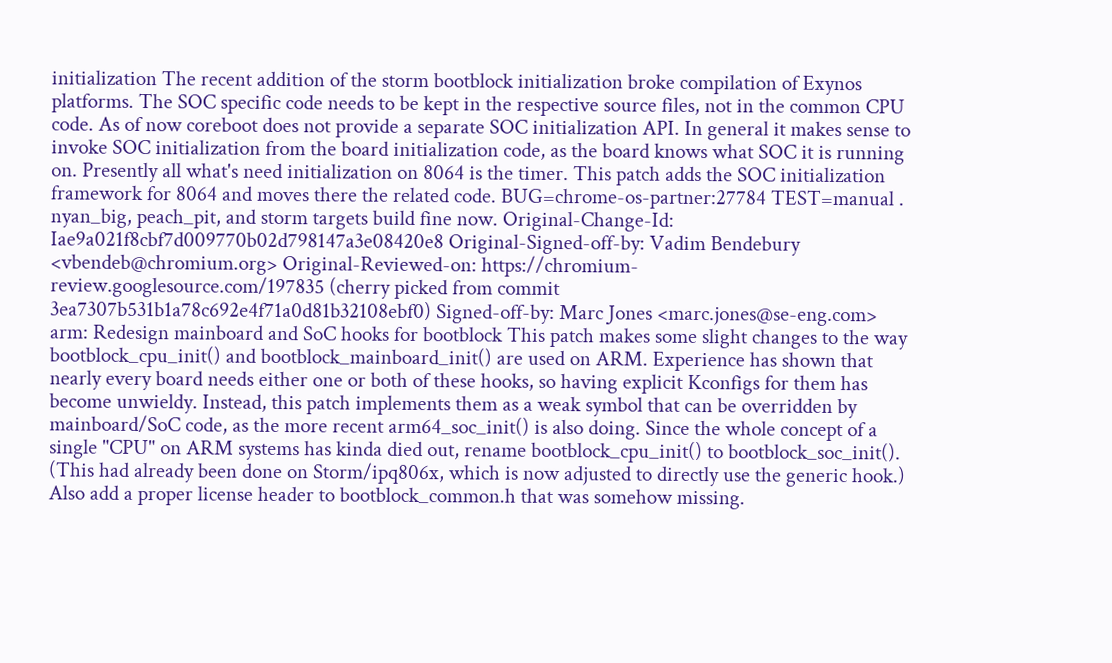initialization The recent addition of the storm bootblock initialization broke compilation of Exynos platforms. The SOC specific code needs to be kept in the respective source files, not in the common CPU code. As of now coreboot does not provide a separate SOC initialization API. In general it makes sense to invoke SOC initialization from the board initialization code, as the board knows what SOC it is running on. Presently all what's need initialization on 8064 is the timer. This patch adds the SOC initialization framework for 8064 and moves there the related code. BUG=chrome-os-partner:27784 TEST=manual . nyan_big, peach_pit, and storm targets build fine now. Original-Change-Id: Iae9a021f8cbf7d009770b02d798147a3e08420e8 Original-Signed-off-by: Vadim Bendebury <vbendeb@chromium.org> Original-Reviewed-on: https://chromium-review.googlesource.com/197835 (cherry picked from commit 3ea7307b531b1a78c692e4f71a0d81b32108ebf0) Signed-off-by: Marc Jones <marc.jones@se-eng.com> arm: Redesign mainboard and SoC hooks for bootblock This patch makes some slight changes to the way bootblock_cpu_init() and bootblock_mainboard_init() are used on ARM. Experience has shown that nearly every board needs either one or both of these hooks, so having explicit Kconfigs for them has become unwieldy. Instead, this patch implements them as a weak symbol that can be overridden by mainboard/SoC code, as the more recent arm64_soc_init() is also doing. Since the whole concept of a single "CPU" on ARM systems has kinda died out, rename bootblock_cpu_init() to bootblock_soc_init(). (This had already been done on Storm/ipq806x, which is now adjusted to directly use the generic hook.) Also add a proper license header to bootblock_common.h that was somehow missing.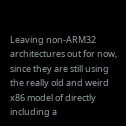Leaving non-ARM32 architectures out for now, since they are still using the really old and weird x86 model of directly including a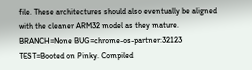file. These architectures should also eventually be aligned with the cleaner ARM32 model as they mature. BRANCH=None BUG=chrome-os-partner:32123 TEST=Booted on Pinky. Compiled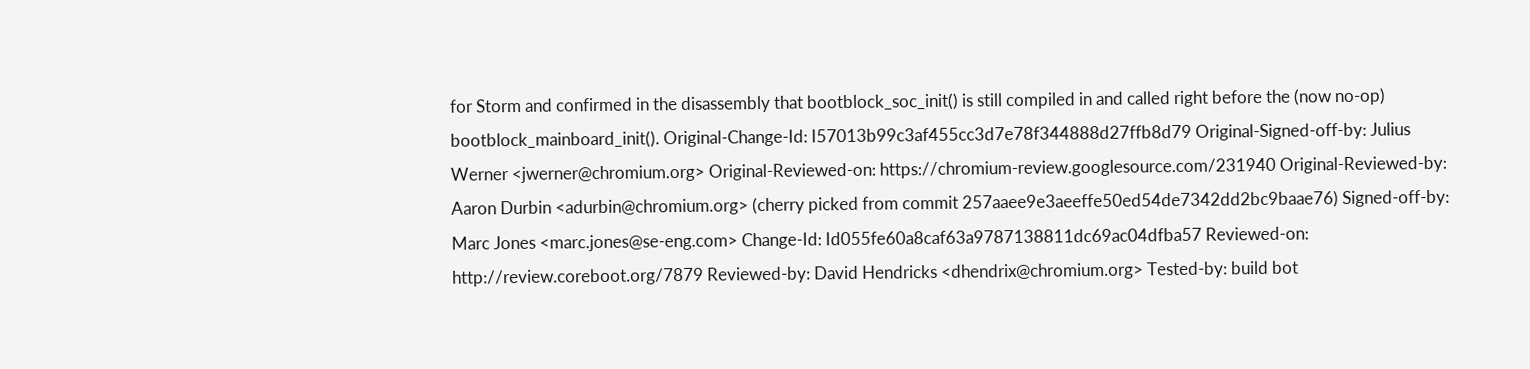for Storm and confirmed in the disassembly that bootblock_soc_init() is still compiled in and called right before the (now no-op) bootblock_mainboard_init(). Original-Change-Id: I57013b99c3af455cc3d7e78f344888d27ffb8d79 Original-Signed-off-by: Julius Werner <jwerner@chromium.org> Original-Reviewed-on: https://chromium-review.googlesource.com/231940 Original-Reviewed-by: Aaron Durbin <adurbin@chromium.org> (cherry picked from commit 257aaee9e3aeeffe50ed54de7342dd2bc9baae76) Signed-off-by: Marc Jones <marc.jones@se-eng.com> Change-Id: Id055fe60a8caf63a9787138811dc69ac04dfba57 Reviewed-on: http://review.coreboot.org/7879 Reviewed-by: David Hendricks <dhendrix@chromium.org> Tested-by: build bot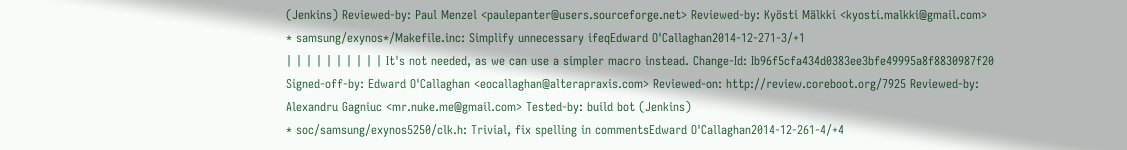(Jenkins) Reviewed-by: Paul Menzel <paulepanter@users.sourceforge.net> Reviewed-by: Kyösti Mälkki <kyosti.malkki@gmail.com>
* samsung/exynos*/Makefile.inc: Simplify unnecessary ifeqEdward O'Callaghan2014-12-271-3/+1
| | | | | | | | | | It's not needed, as we can use a simpler macro instead. Change-Id: Ib96f5cfa434d0383ee3bfe49995a8f8830987f20 Signed-off-by: Edward O'Callaghan <eocallaghan@alterapraxis.com> Reviewed-on: http://review.coreboot.org/7925 Reviewed-by: Alexandru Gagniuc <mr.nuke.me@gmail.com> Tested-by: build bot (Jenkins)
* soc/samsung/exynos5250/clk.h: Trivial, fix spelling in commentsEdward O'Callaghan2014-12-261-4/+4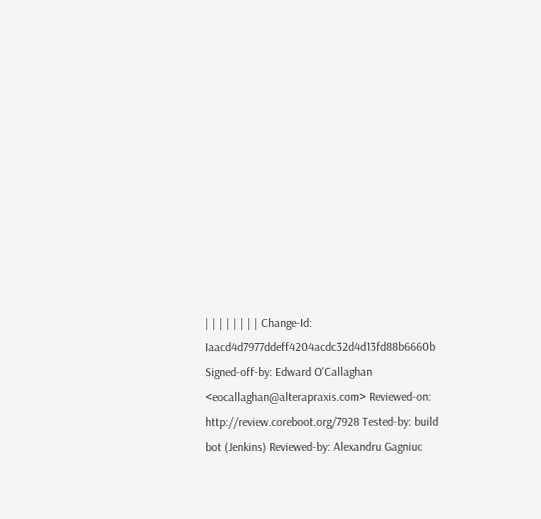| | | | | | | | Change-Id: Iaacd4d7977ddeff4204acdc32d4d13fd88b6660b Signed-off-by: Edward O'Callaghan <eocallaghan@alterapraxis.com> Reviewed-on: http://review.coreboot.org/7928 Tested-by: build bot (Jenkins) Reviewed-by: Alexandru Gagniuc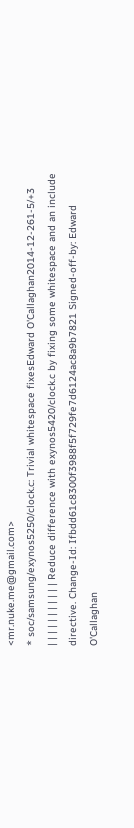<mr.nuke.me@gmail.com>
* soc/samsung/exynos5250/clock.c: Trivial whitespace fixesEdward O'Callaghan2014-12-261-5/+3
| | | | | | | | | | | Reduce difference with exynos5420/clock.c by fixing some whitespace and an include directive. Change-Id: Ifbdd61c8300f3988f5f729fe7d6124ac8a9b7821 Signed-off-by: Edward O'Callaghan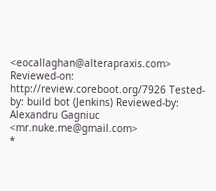<eocallaghan@alterapraxis.com> Reviewed-on: http://review.coreboot.org/7926 Tested-by: build bot (Jenkins) Reviewed-by: Alexandru Gagniuc <mr.nuke.me@gmail.com>
*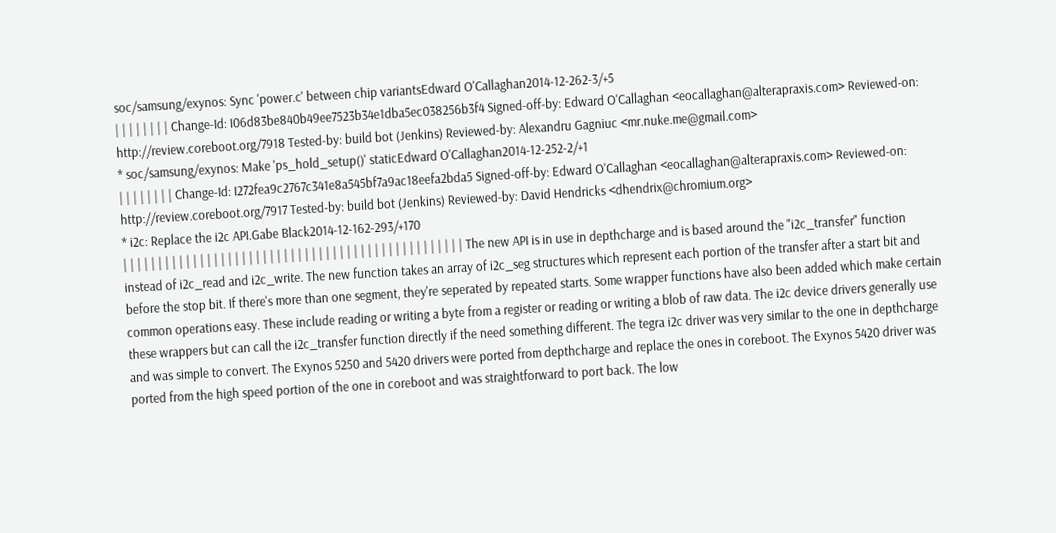soc/samsung/exynos: Sync 'power.c' between chip variantsEdward O'Callaghan2014-12-262-3/+5
| | | | | | | | Change-Id: I06d83be840b49ee7523b34e1dba5ec038256b3f4 Signed-off-by: Edward O'Callaghan <eocallaghan@alterapraxis.com> Reviewed-on: http://review.coreboot.org/7918 Tested-by: build bot (Jenkins) Reviewed-by: Alexandru Gagniuc <mr.nuke.me@gmail.com>
* soc/samsung/exynos: Make 'ps_hold_setup()' staticEdward O'Callaghan2014-12-252-2/+1
| | | | | | | | Change-Id: I272fea9c2767c341e8a545bf7a9ac18eefa2bda5 Signed-off-by: Edward O'Callaghan <eocallaghan@alterapraxis.com> Reviewed-on: http://review.coreboot.org/7917 Tested-by: build bot (Jenkins) Reviewed-by: David Hendricks <dhendrix@chromium.org>
* i2c: Replace the i2c API.Gabe Black2014-12-162-293/+170
| | | | | | | | | | | | | | | | | | | | | | | | | | | | | | | | | | | | | | | | | | | | | | | | | The new API is in use in depthcharge and is based around the "i2c_transfer" function instead of i2c_read and i2c_write. The new function takes an array of i2c_seg structures which represent each portion of the transfer after a start bit and before the stop bit. If there's more than one segment, they're seperated by repeated starts. Some wrapper functions have also been added which make certain common operations easy. These include reading or writing a byte from a register or reading or writing a blob of raw data. The i2c device drivers generally use these wrappers but can call the i2c_transfer function directly if the need something different. The tegra i2c driver was very similar to the one in depthcharge and was simple to convert. The Exynos 5250 and 5420 drivers were ported from depthcharge and replace the ones in coreboot. The Exynos 5420 driver was ported from the high speed portion of the one in coreboot and was straightforward to port back. The low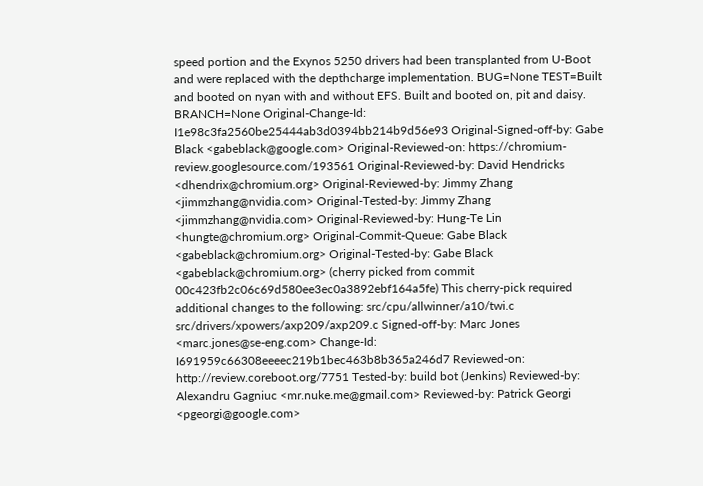speed portion and the Exynos 5250 drivers had been transplanted from U-Boot and were replaced with the depthcharge implementation. BUG=None TEST=Built and booted on nyan with and without EFS. Built and booted on, pit and daisy. BRANCH=None Original-Change-Id: I1e98c3fa2560be25444ab3d0394bb214b9d56e93 Original-Signed-off-by: Gabe Black <gabeblack@google.com> Original-Reviewed-on: https://chromium-review.googlesource.com/193561 Original-Reviewed-by: David Hendricks <dhendrix@chromium.org> Original-Reviewed-by: Jimmy Zhang <jimmzhang@nvidia.com> Original-Tested-by: Jimmy Zhang <jimmzhang@nvidia.com> Original-Reviewed-by: Hung-Te Lin <hungte@chromium.org> Original-Commit-Queue: Gabe Black <gabeblack@chromium.org> Original-Tested-by: Gabe Black <gabeblack@chromium.org> (cherry picked from commit 00c423fb2c06c69d580ee3ec0a3892ebf164a5fe) This cherry-pick required additional changes to the following: src/cpu/allwinner/a10/twi.c src/drivers/xpowers/axp209/axp209.c Signed-off-by: Marc Jones <marc.jones@se-eng.com> Change-Id: I691959c66308eeeec219b1bec463b8b365a246d7 Reviewed-on: http://review.coreboot.org/7751 Tested-by: build bot (Jenkins) Reviewed-by: Alexandru Gagniuc <mr.nuke.me@gmail.com> Reviewed-by: Patrick Georgi <pgeorgi@google.com>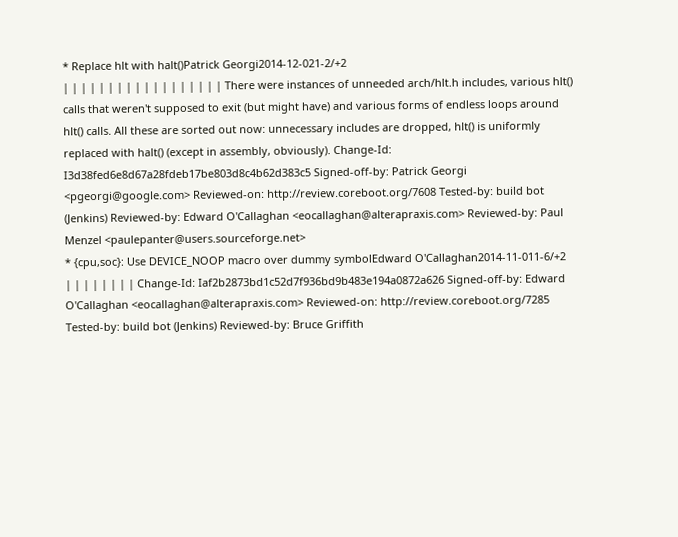* Replace hlt with halt()Patrick Georgi2014-12-021-2/+2
| | | | | | | | | | | | | | | | | | There were instances of unneeded arch/hlt.h includes, various hlt() calls that weren't supposed to exit (but might have) and various forms of endless loops around hlt() calls. All these are sorted out now: unnecessary includes are dropped, hlt() is uniformly replaced with halt() (except in assembly, obviously). Change-Id: I3d38fed6e8d67a28fdeb17be803d8c4b62d383c5 Signed-off-by: Patrick Georgi <pgeorgi@google.com> Reviewed-on: http://review.coreboot.org/7608 Tested-by: build bot (Jenkins) Reviewed-by: Edward O'Callaghan <eocallaghan@alterapraxis.com> Reviewed-by: Paul Menzel <paulepanter@users.sourceforge.net>
* {cpu,soc}: Use DEVICE_NOOP macro over dummy symbolEdward O'Callaghan2014-11-011-6/+2
| | | | | | | | Change-Id: Iaf2b2873bd1c52d7f936bd9b483e194a0872a626 Signed-off-by: Edward O'Callaghan <eocallaghan@alterapraxis.com> Reviewed-on: http://review.coreboot.org/7285 Tested-by: build bot (Jenkins) Reviewed-by: Bruce Griffith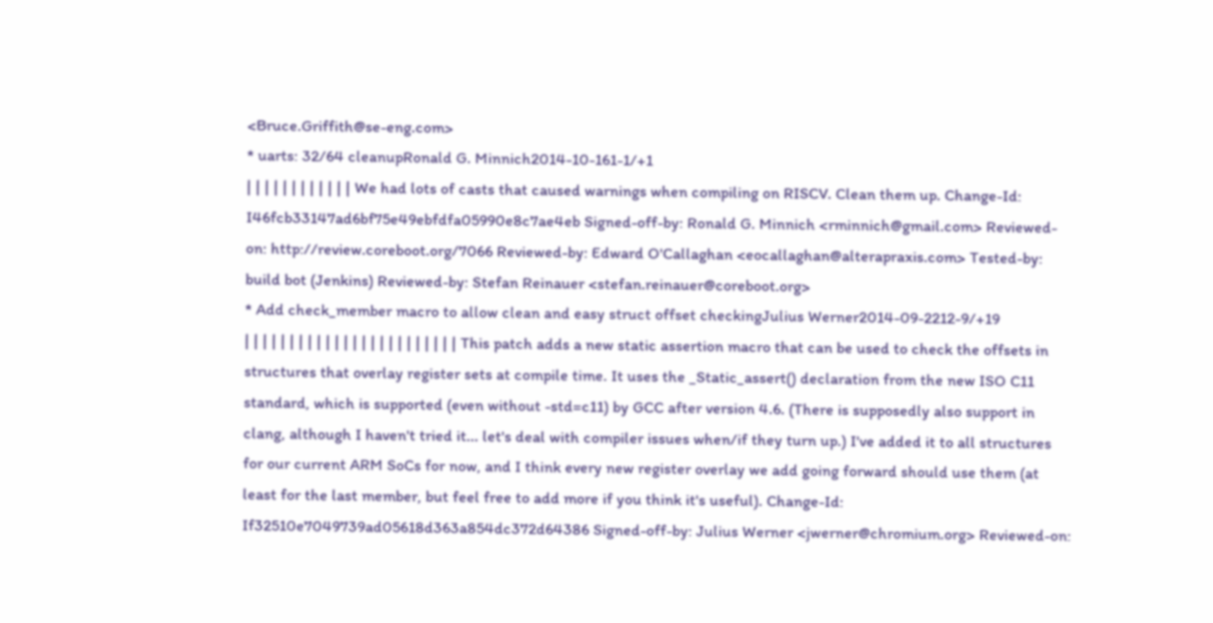<Bruce.Griffith@se-eng.com>
* uarts: 32/64 cleanupRonald G. Minnich2014-10-161-1/+1
| | | | | | | | | | | | We had lots of casts that caused warnings when compiling on RISCV. Clean them up. Change-Id: I46fcb33147ad6bf75e49ebfdfa05990e8c7ae4eb Signed-off-by: Ronald G. Minnich <rminnich@gmail.com> Reviewed-on: http://review.coreboot.org/7066 Reviewed-by: Edward O'Callaghan <eocallaghan@alterapraxis.com> Tested-by: build bot (Jenkins) Reviewed-by: Stefan Reinauer <stefan.reinauer@coreboot.org>
* Add check_member macro to allow clean and easy struct offset checkingJulius Werner2014-09-2212-9/+19
| | | | | | | | | | | | | | | | | | | | | | | | This patch adds a new static assertion macro that can be used to check the offsets in structures that overlay register sets at compile time. It uses the _Static_assert() declaration from the new ISO C11 standard, which is supported (even without -std=c11) by GCC after version 4.6. (There is supposedly also support in clang, although I haven't tried it... let's deal with compiler issues when/if they turn up.) I've added it to all structures for our current ARM SoCs for now, and I think every new register overlay we add going forward should use them (at least for the last member, but feel free to add more if you think it's useful). Change-Id: If32510e7049739ad05618d363a854dc372d64386 Signed-off-by: Julius Werner <jwerner@chromium.org> Reviewed-on: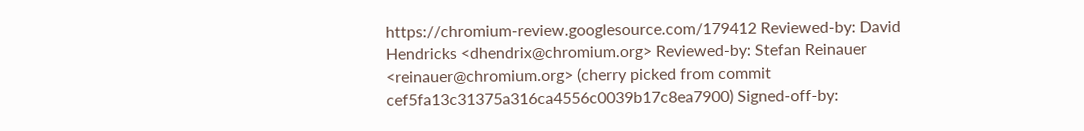https://chromium-review.googlesource.com/179412 Reviewed-by: David Hendricks <dhendrix@chromium.org> Reviewed-by: Stefan Reinauer <reinauer@chromium.org> (cherry picked from commit cef5fa13c31375a316ca4556c0039b17c8ea7900) Signed-off-by: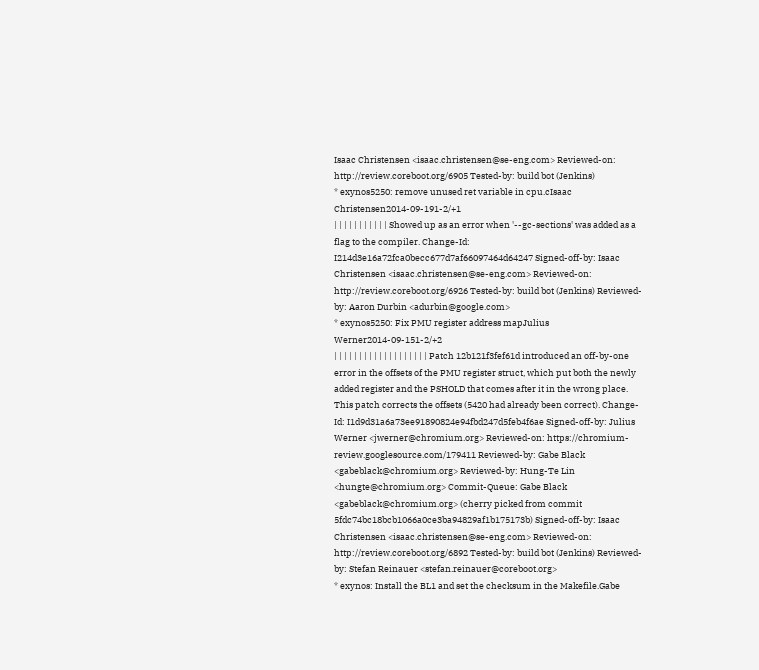Isaac Christensen <isaac.christensen@se-eng.com> Reviewed-on: http://review.coreboot.org/6905 Tested-by: build bot (Jenkins)
* exynos5250: remove unused ret variable in cpu.cIsaac Christensen2014-09-191-2/+1
| | | | | | | | | | | Showed up as an error when '--gc-sections' was added as a flag to the compiler. Change-Id: I214d3e16a72fca0becc677d7af66097464d64247 Signed-off-by: Isaac Christensen <isaac.christensen@se-eng.com> Reviewed-on: http://review.coreboot.org/6926 Tested-by: build bot (Jenkins) Reviewed-by: Aaron Durbin <adurbin@google.com>
* exynos5250: Fix PMU register address mapJulius Werner2014-09-151-2/+2
| | | | | | | | | | | | | | | | | | | Patch 12b121f3fef61d introduced an off-by-one error in the offsets of the PMU register struct, which put both the newly added register and the PSHOLD that comes after it in the wrong place. This patch corrects the offsets (5420 had already been correct). Change-Id: I1d9d31a6a73ee91890824e94fbd247d5feb4f6ae Signed-off-by: Julius Werner <jwerner@chromium.org> Reviewed-on: https://chromium-review.googlesource.com/179411 Reviewed-by: Gabe Black <gabeblack@chromium.org> Reviewed-by: Hung-Te Lin <hungte@chromium.org> Commit-Queue: Gabe Black <gabeblack@chromium.org> (cherry picked from commit 5fdc74bc18bcb1066a0ce3ba94829af1b175173b) Signed-off-by: Isaac Christensen <isaac.christensen@se-eng.com> Reviewed-on: http://review.coreboot.org/6892 Tested-by: build bot (Jenkins) Reviewed-by: Stefan Reinauer <stefan.reinauer@coreboot.org>
* exynos: Install the BL1 and set the checksum in the Makefile.Gabe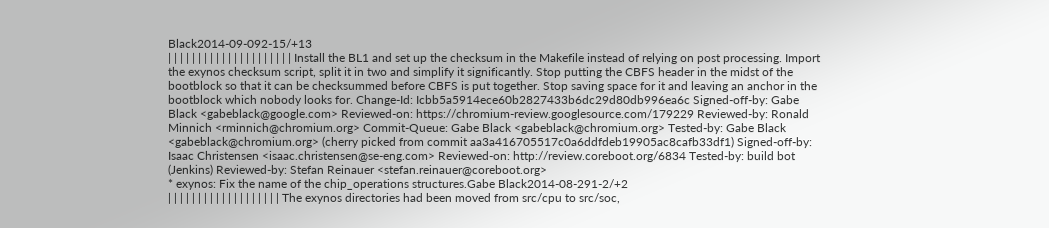Black2014-09-092-15/+13
| | | | | | | | | | | | | | | | | | | | | Install the BL1 and set up the checksum in the Makefile instead of relying on post processing. Import the exynos checksum script, split it in two and simplify it significantly. Stop putting the CBFS header in the midst of the bootblock so that it can be checksummed before CBFS is put together. Stop saving space for it and leaving an anchor in the bootblock which nobody looks for. Change-Id: Icbb5a5914ece60b2827433b6dc29d80db996ea6c Signed-off-by: Gabe Black <gabeblack@google.com> Reviewed-on: https://chromium-review.googlesource.com/179229 Reviewed-by: Ronald Minnich <rminnich@chromium.org> Commit-Queue: Gabe Black <gabeblack@chromium.org> Tested-by: Gabe Black <gabeblack@chromium.org> (cherry picked from commit aa3a416705517c0a6ddfdeb19905ac8cafb33df1) Signed-off-by: Isaac Christensen <isaac.christensen@se-eng.com> Reviewed-on: http://review.coreboot.org/6834 Tested-by: build bot (Jenkins) Reviewed-by: Stefan Reinauer <stefan.reinauer@coreboot.org>
* exynos: Fix the name of the chip_operations structures.Gabe Black2014-08-291-2/+2
| | | | | | | | | | | | | | | | | | | The exynos directories had been moved from src/cpu to src/soc,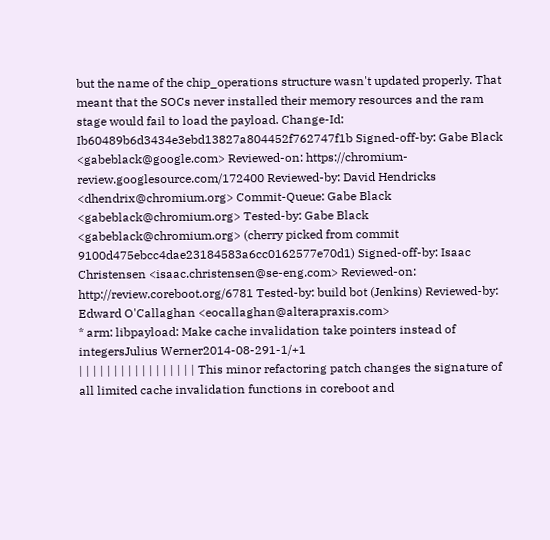but the name of the chip_operations structure wasn't updated properly. That meant that the SOCs never installed their memory resources and the ram stage would fail to load the payload. Change-Id: Ib60489b6d3434e3ebd13827a804452f762747f1b Signed-off-by: Gabe Black <gabeblack@google.com> Reviewed-on: https://chromium-review.googlesource.com/172400 Reviewed-by: David Hendricks <dhendrix@chromium.org> Commit-Queue: Gabe Black <gabeblack@chromium.org> Tested-by: Gabe Black <gabeblack@chromium.org> (cherry picked from commit 9100d475ebcc4dae23184583a6cc0162577e70d1) Signed-off-by: Isaac Christensen <isaac.christensen@se-eng.com> Reviewed-on: http://review.coreboot.org/6781 Tested-by: build bot (Jenkins) Reviewed-by: Edward O'Callaghan <eocallaghan@alterapraxis.com>
* arm: libpayload: Make cache invalidation take pointers instead of integersJulius Werner2014-08-291-1/+1
| | | | | | | | | | | | | | | | | This minor refactoring patch changes the signature of all limited cache invalidation functions in coreboot and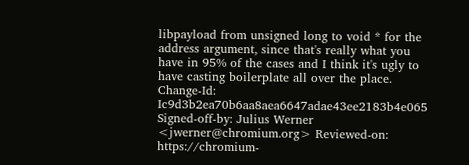libpayload from unsigned long to void * for the address argument, since that's really what you have in 95% of the cases and I think it's ugly to have casting boilerplate all over the place. Change-Id: Ic9d3b2ea70b6aa8aea6647adae43ee2183b4e065 Signed-off-by: Julius Werner <jwerner@chromium.org> Reviewed-on: https://chromium-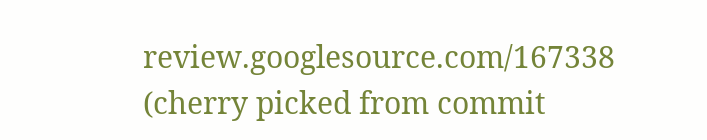review.googlesource.com/167338 (cherry picked from commit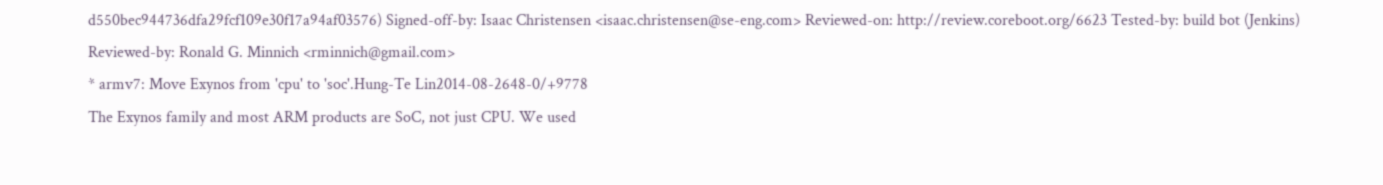d550bec944736dfa29fcf109e30f17a94af03576) Signed-off-by: Isaac Christensen <isaac.christensen@se-eng.com> Reviewed-on: http://review.coreboot.org/6623 Tested-by: build bot (Jenkins) Reviewed-by: Ronald G. Minnich <rminnich@gmail.com>
* armv7: Move Exynos from 'cpu' to 'soc'.Hung-Te Lin2014-08-2648-0/+9778
The Exynos family and most ARM products are SoC, not just CPU. We used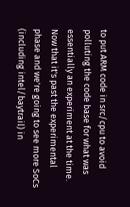to put ARM code in src/cpu to avoid polluting the code base for what was essentially an experiment at the time. Now that it's past the experimental phase and we're going to see more SoCs (including intel/baytrail) in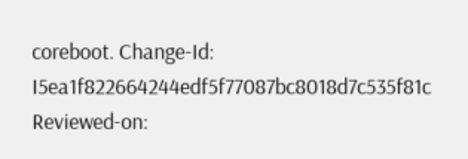coreboot. Change-Id: I5ea1f822664244edf5f77087bc8018d7c535f81c Reviewed-on: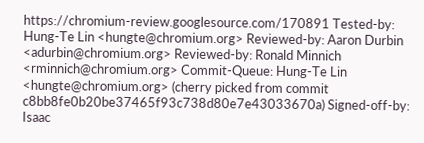https://chromium-review.googlesource.com/170891 Tested-by: Hung-Te Lin <hungte@chromium.org> Reviewed-by: Aaron Durbin <adurbin@chromium.org> Reviewed-by: Ronald Minnich <rminnich@chromium.org> Commit-Queue: Hung-Te Lin <hungte@chromium.org> (cherry picked from commit c8bb8fe0b20be37465f93c738d80e7e43033670a) Signed-off-by: Isaac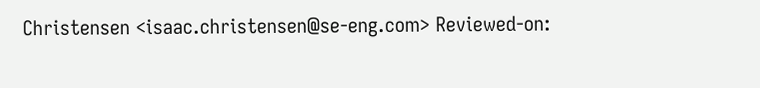Christensen <isaac.christensen@se-eng.com> Reviewed-on: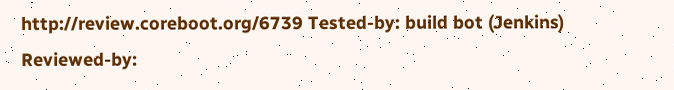http://review.coreboot.org/6739 Tested-by: build bot (Jenkins) Reviewed-by: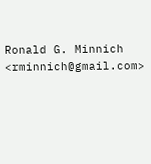Ronald G. Minnich <rminnich@gmail.com>